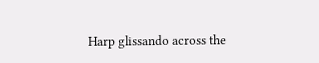Harp glissando across the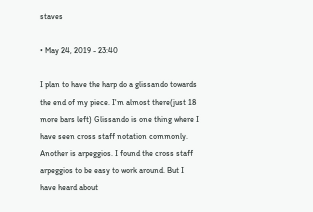staves

• May 24, 2019 - 23:40

I plan to have the harp do a glissando towards the end of my piece. I'm almost there(just 18 more bars left) Glissando is one thing where I have seen cross staff notation commonly. Another is arpeggios. I found the cross staff arpeggios to be easy to work around. But I have heard about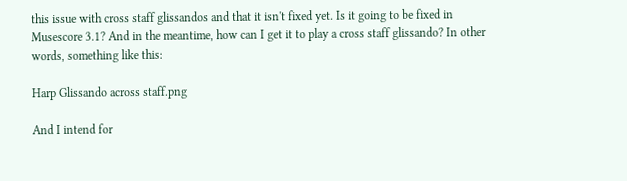this issue with cross staff glissandos and that it isn't fixed yet. Is it going to be fixed in Musescore 3.1? And in the meantime, how can I get it to play a cross staff glissando? In other words, something like this:

Harp Glissando across staff.png

And I intend for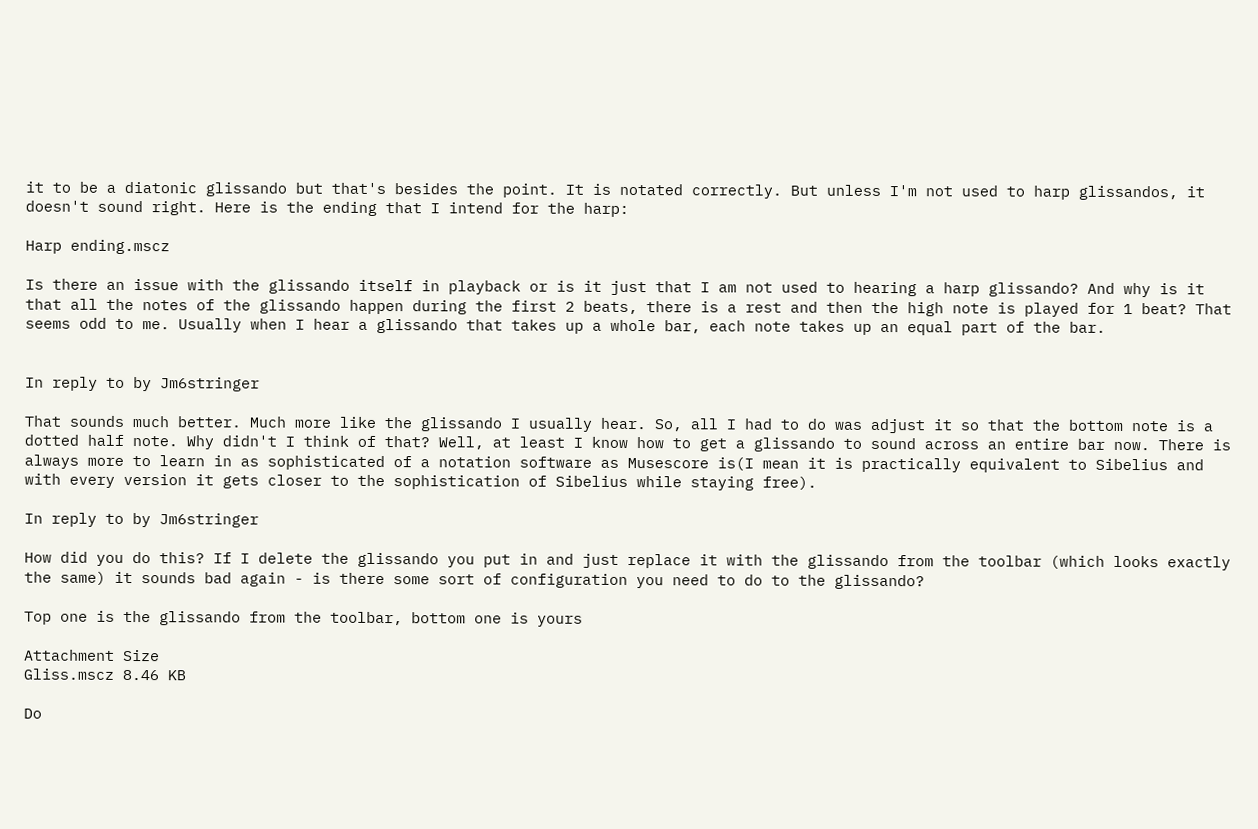it to be a diatonic glissando but that's besides the point. It is notated correctly. But unless I'm not used to harp glissandos, it doesn't sound right. Here is the ending that I intend for the harp:

Harp ending.mscz

Is there an issue with the glissando itself in playback or is it just that I am not used to hearing a harp glissando? And why is it that all the notes of the glissando happen during the first 2 beats, there is a rest and then the high note is played for 1 beat? That seems odd to me. Usually when I hear a glissando that takes up a whole bar, each note takes up an equal part of the bar.


In reply to by Jm6stringer

That sounds much better. Much more like the glissando I usually hear. So, all I had to do was adjust it so that the bottom note is a dotted half note. Why didn't I think of that? Well, at least I know how to get a glissando to sound across an entire bar now. There is always more to learn in as sophisticated of a notation software as Musescore is(I mean it is practically equivalent to Sibelius and with every version it gets closer to the sophistication of Sibelius while staying free).

In reply to by Jm6stringer

How did you do this? If I delete the glissando you put in and just replace it with the glissando from the toolbar (which looks exactly the same) it sounds bad again - is there some sort of configuration you need to do to the glissando?

Top one is the glissando from the toolbar, bottom one is yours

Attachment Size
Gliss.mscz 8.46 KB

Do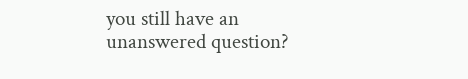you still have an unanswered question?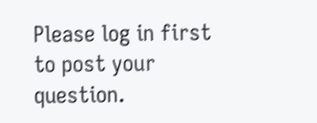Please log in first to post your question.